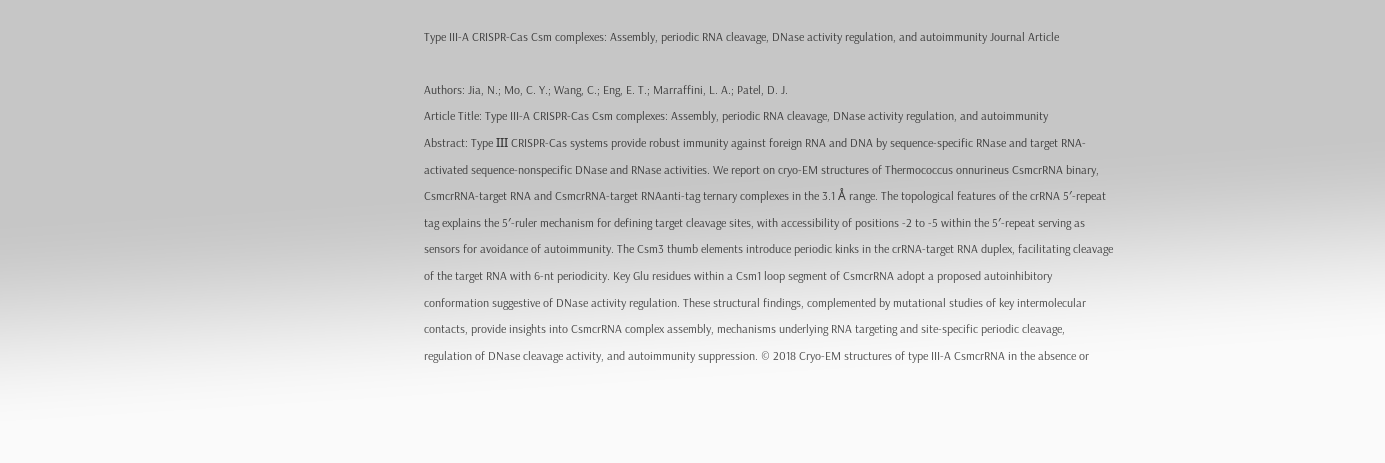Type III-A CRISPR-Cas Csm complexes: Assembly, periodic RNA cleavage, DNase activity regulation, and autoimmunity Journal Article

Authors: Jia, N.; Mo, C. Y.; Wang, C.; Eng, E. T.; Marraffini, L. A.; Patel, D. J.
Article Title: Type III-A CRISPR-Cas Csm complexes: Assembly, periodic RNA cleavage, DNase activity regulation, and autoimmunity
Abstract: Type ΙΙΙ CRISPR-Cas systems provide robust immunity against foreign RNA and DNA by sequence-specific RNase and target RNA-activated sequence-nonspecific DNase and RNase activities. We report on cryo-EM structures of Thermococcus onnurineus CsmcrRNA binary, CsmcrRNA-target RNA and CsmcrRNA-target RNAanti-tag ternary complexes in the 3.1 Å range. The topological features of the crRNA 5′-repeat tag explains the 5′-ruler mechanism for defining target cleavage sites, with accessibility of positions -2 to -5 within the 5′-repeat serving as sensors for avoidance of autoimmunity. The Csm3 thumb elements introduce periodic kinks in the crRNA-target RNA duplex, facilitating cleavage of the target RNA with 6-nt periodicity. Key Glu residues within a Csm1 loop segment of CsmcrRNA adopt a proposed autoinhibitory conformation suggestive of DNase activity regulation. These structural findings, complemented by mutational studies of key intermolecular contacts, provide insights into CsmcrRNA complex assembly, mechanisms underlying RNA targeting and site-specific periodic cleavage, regulation of DNase cleavage activity, and autoimmunity suppression. © 2018 Cryo-EM structures of type III-A CsmcrRNA in the absence or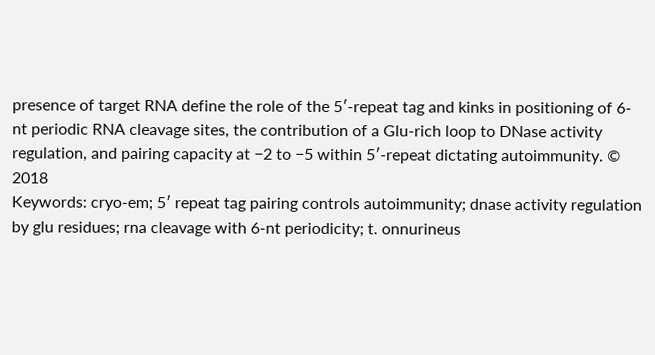presence of target RNA define the role of the 5′-repeat tag and kinks in positioning of 6-nt periodic RNA cleavage sites, the contribution of a Glu-rich loop to DNase activity regulation, and pairing capacity at −2 to −5 within 5′-repeat dictating autoimmunity. © 2018
Keywords: cryo-em; 5′ repeat tag pairing controls autoimmunity; dnase activity regulation by glu residues; rna cleavage with 6-nt periodicity; t. onnurineus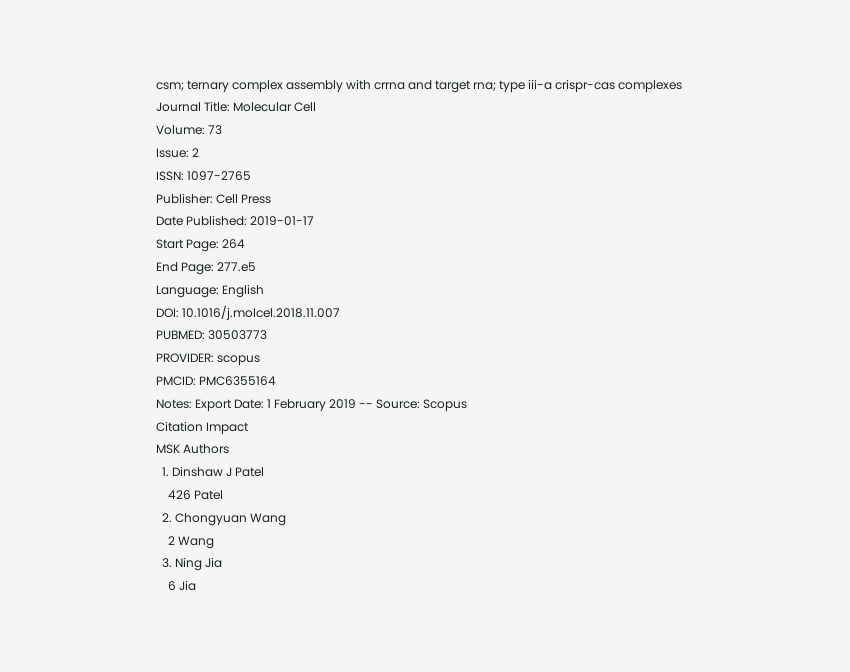csm; ternary complex assembly with crrna and target rna; type iii-a crispr-cas complexes
Journal Title: Molecular Cell
Volume: 73
Issue: 2
ISSN: 1097-2765
Publisher: Cell Press
Date Published: 2019-01-17
Start Page: 264
End Page: 277.e5
Language: English
DOI: 10.1016/j.molcel.2018.11.007
PUBMED: 30503773
PROVIDER: scopus
PMCID: PMC6355164
Notes: Export Date: 1 February 2019 -- Source: Scopus
Citation Impact
MSK Authors
  1. Dinshaw J Patel
    426 Patel
  2. Chongyuan Wang
    2 Wang
  3. Ning Jia
    6 Jia